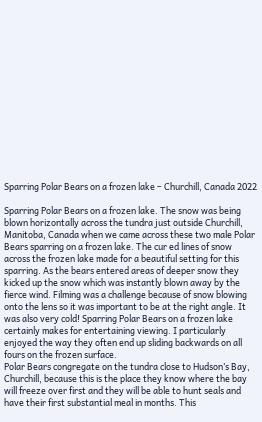Sparring Polar Bears on a frozen lake – Churchill, Canada 2022

Sparring Polar Bears on a frozen lake. The snow was being blown horizontally across the tundra just outside Churchill, Manitoba, Canada when we came across these two male Polar Bears sparring on a frozen lake. The cur ed lines of snow across the frozen lake made for a beautiful setting for this sparring. As the bears entered areas of deeper snow they kicked up the snow which was instantly blown away by the fierce wind. Filming was a challenge because of snow blowing onto the lens so it was important to be at the right angle. It was also very cold! Sparring Polar Bears on a frozen lake certainly makes for entertaining viewing. I particularly enjoyed the way they often end up sliding backwards on all fours on the frozen surface.
Polar Bears congregate on the tundra close to Hudson’s Bay, Churchill, because this is the place they know where the bay will freeze over first and they will be able to hunt seals and have their first substantial meal in months. This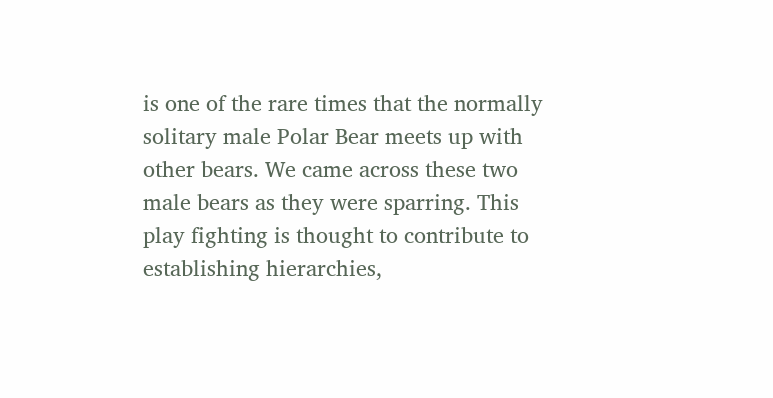is one of the rare times that the normally solitary male Polar Bear meets up with other bears. We came across these two male bears as they were sparring. This play fighting is thought to contribute to establishing hierarchies,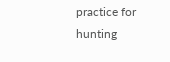practice for hunting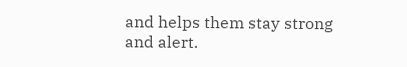and helps them stay strong and alert.